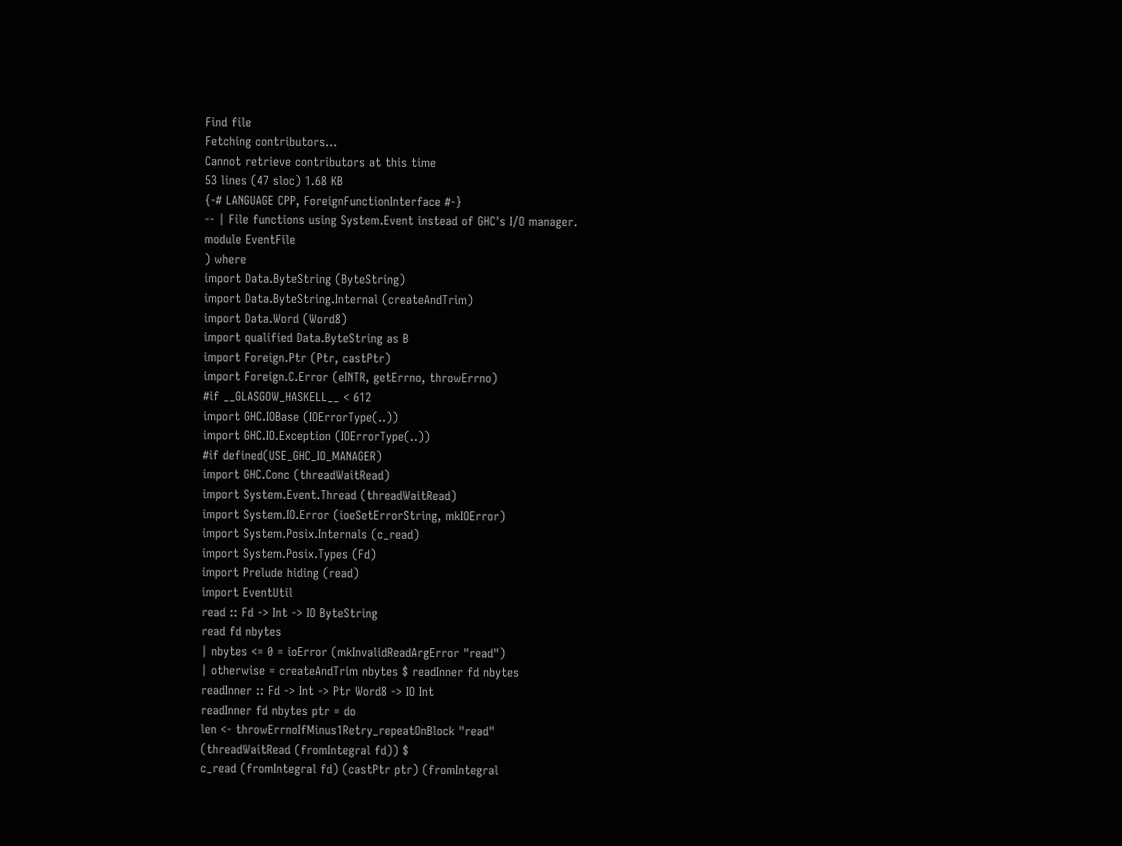Find file
Fetching contributors…
Cannot retrieve contributors at this time
53 lines (47 sloc) 1.68 KB
{-# LANGUAGE CPP, ForeignFunctionInterface #-}
-- | File functions using System.Event instead of GHC's I/O manager.
module EventFile
) where
import Data.ByteString (ByteString)
import Data.ByteString.Internal (createAndTrim)
import Data.Word (Word8)
import qualified Data.ByteString as B
import Foreign.Ptr (Ptr, castPtr)
import Foreign.C.Error (eINTR, getErrno, throwErrno)
#if __GLASGOW_HASKELL__ < 612
import GHC.IOBase (IOErrorType(..))
import GHC.IO.Exception (IOErrorType(..))
#if defined(USE_GHC_IO_MANAGER)
import GHC.Conc (threadWaitRead)
import System.Event.Thread (threadWaitRead)
import System.IO.Error (ioeSetErrorString, mkIOError)
import System.Posix.Internals (c_read)
import System.Posix.Types (Fd)
import Prelude hiding (read)
import EventUtil
read :: Fd -> Int -> IO ByteString
read fd nbytes
| nbytes <= 0 = ioError (mkInvalidReadArgError "read")
| otherwise = createAndTrim nbytes $ readInner fd nbytes
readInner :: Fd -> Int -> Ptr Word8 -> IO Int
readInner fd nbytes ptr = do
len <- throwErrnoIfMinus1Retry_repeatOnBlock "read"
(threadWaitRead (fromIntegral fd)) $
c_read (fromIntegral fd) (castPtr ptr) (fromIntegral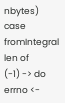nbytes)
case fromIntegral len of
(-1) -> do errno <-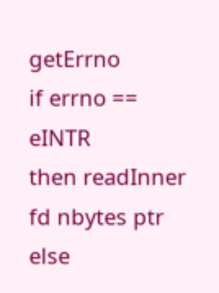getErrno
if errno == eINTR
then readInner fd nbytes ptr
else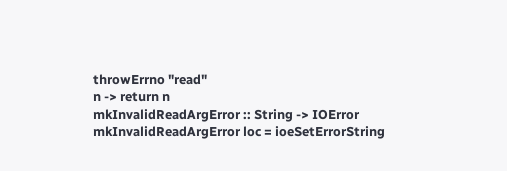throwErrno "read"
n -> return n
mkInvalidReadArgError :: String -> IOError
mkInvalidReadArgError loc = ioeSetErrorString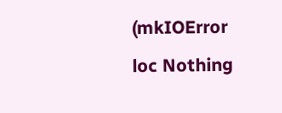(mkIOError
loc Nothing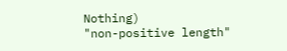Nothing)
"non-positive length"